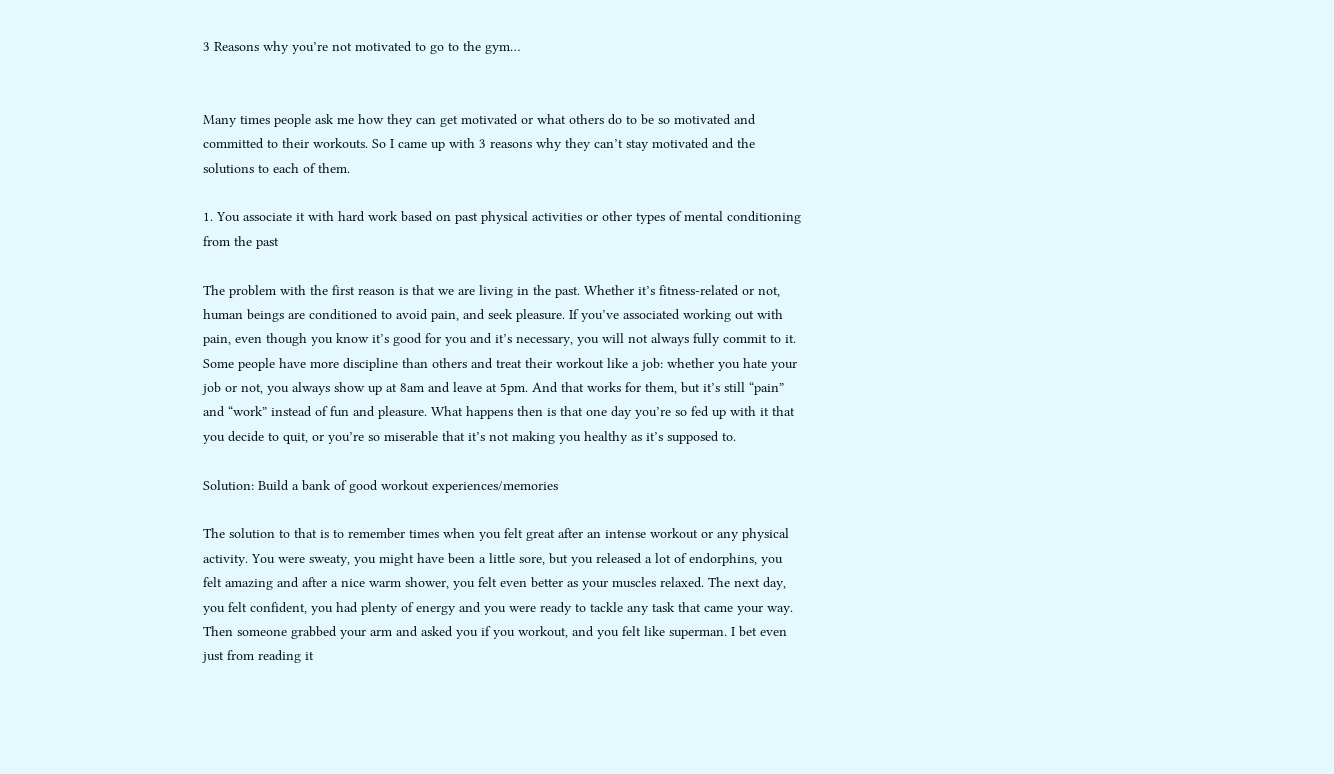3 Reasons why you’re not motivated to go to the gym…


Many times people ask me how they can get motivated or what others do to be so motivated and committed to their workouts. So I came up with 3 reasons why they can’t stay motivated and the solutions to each of them.

1. You associate it with hard work based on past physical activities or other types of mental conditioning from the past

The problem with the first reason is that we are living in the past. Whether it’s fitness-related or not, human beings are conditioned to avoid pain, and seek pleasure. If you’ve associated working out with pain, even though you know it’s good for you and it’s necessary, you will not always fully commit to it. Some people have more discipline than others and treat their workout like a job: whether you hate your job or not, you always show up at 8am and leave at 5pm. And that works for them, but it’s still “pain” and “work” instead of fun and pleasure. What happens then is that one day you’re so fed up with it that you decide to quit, or you’re so miserable that it’s not making you healthy as it’s supposed to.

Solution: Build a bank of good workout experiences/memories

The solution to that is to remember times when you felt great after an intense workout or any physical activity. You were sweaty, you might have been a little sore, but you released a lot of endorphins, you felt amazing and after a nice warm shower, you felt even better as your muscles relaxed. The next day, you felt confident, you had plenty of energy and you were ready to tackle any task that came your way.  Then someone grabbed your arm and asked you if you workout, and you felt like superman. I bet even just from reading it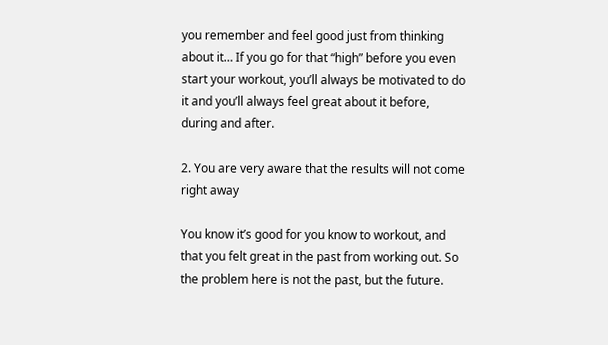you remember and feel good just from thinking about it… If you go for that “high” before you even start your workout, you’ll always be motivated to do it and you’ll always feel great about it before, during and after.

2. You are very aware that the results will not come right away

You know it’s good for you know to workout, and that you felt great in the past from working out. So the problem here is not the past, but the future.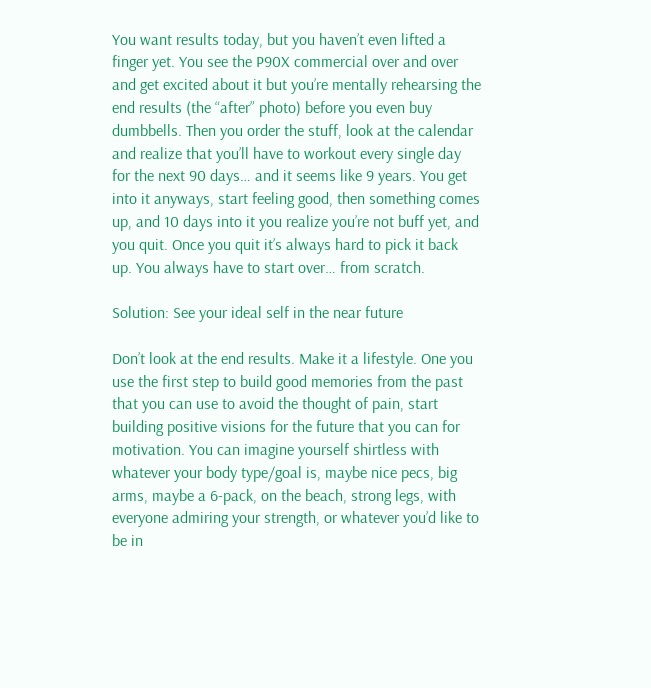You want results today, but you haven’t even lifted a finger yet. You see the P90X commercial over and over and get excited about it but you’re mentally rehearsing the end results (the “after” photo) before you even buy dumbbells. Then you order the stuff, look at the calendar and realize that you’ll have to workout every single day for the next 90 days… and it seems like 9 years. You get into it anyways, start feeling good, then something comes up, and 10 days into it you realize you’re not buff yet, and you quit. Once you quit it’s always hard to pick it back up. You always have to start over… from scratch.

Solution: See your ideal self in the near future

Don’t look at the end results. Make it a lifestyle. One you use the first step to build good memories from the past that you can use to avoid the thought of pain, start building positive visions for the future that you can for motivation. You can imagine yourself shirtless with whatever your body type/goal is, maybe nice pecs, big arms, maybe a 6-pack, on the beach, strong legs, with everyone admiring your strength, or whatever you’d like to be in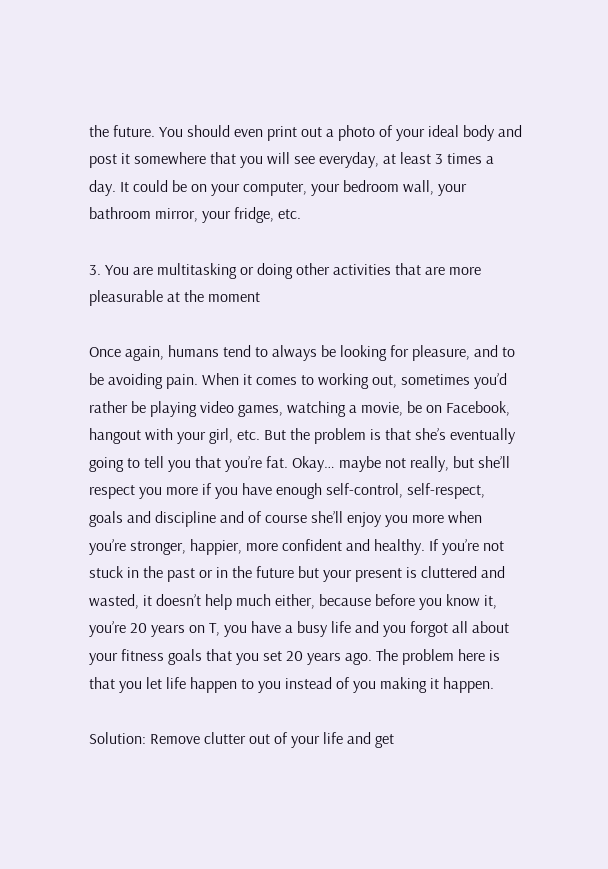the future. You should even print out a photo of your ideal body and post it somewhere that you will see everyday, at least 3 times a day. It could be on your computer, your bedroom wall, your bathroom mirror, your fridge, etc.

3. You are multitasking or doing other activities that are more pleasurable at the moment

Once again, humans tend to always be looking for pleasure, and to be avoiding pain. When it comes to working out, sometimes you’d rather be playing video games, watching a movie, be on Facebook, hangout with your girl, etc. But the problem is that she’s eventually going to tell you that you’re fat. Okay… maybe not really, but she’ll respect you more if you have enough self-control, self-respect, goals and discipline and of course she’ll enjoy you more when you’re stronger, happier, more confident and healthy. If you’re not stuck in the past or in the future but your present is cluttered and wasted, it doesn’t help much either, because before you know it, you’re 20 years on T, you have a busy life and you forgot all about your fitness goals that you set 20 years ago. The problem here is that you let life happen to you instead of you making it happen.

Solution: Remove clutter out of your life and get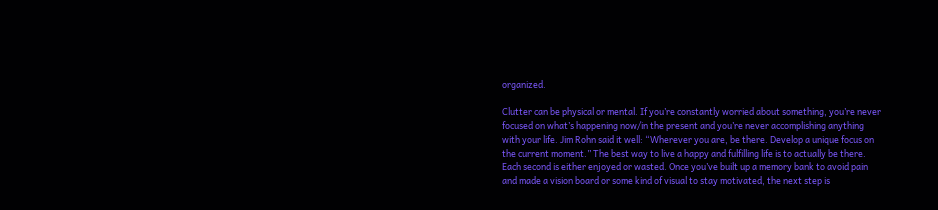organized.

Clutter can be physical or mental. If you’re constantly worried about something, you’re never focused on what’s happening now/in the present and you’re never accomplishing anything with your life. Jim Rohn said it well: “Wherever you are, be there. Develop a unique focus on the current moment.” The best way to live a happy and fulfilling life is to actually be there. Each second is either enjoyed or wasted. Once you’ve built up a memory bank to avoid pain and made a vision board or some kind of visual to stay motivated, the next step is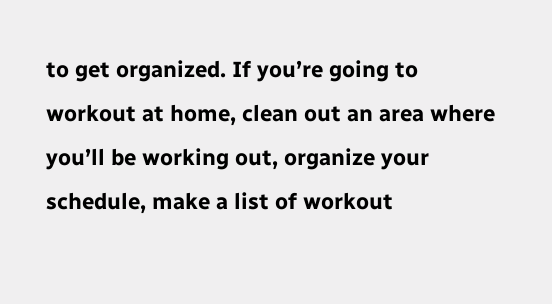to get organized. If you’re going to workout at home, clean out an area where you’ll be working out, organize your schedule, make a list of workout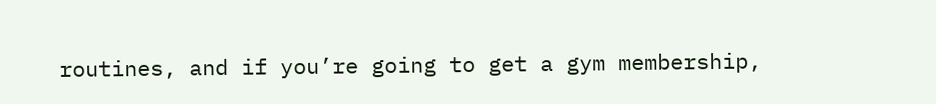routines, and if you’re going to get a gym membership,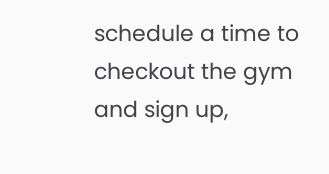schedule a time to checkout the gym and sign up,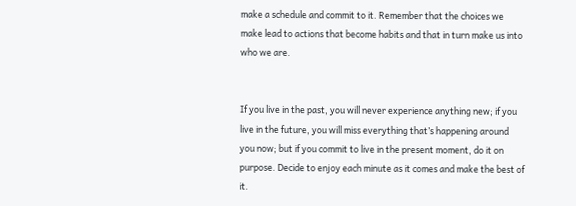make a schedule and commit to it. Remember that the choices we make lead to actions that become habits and that in turn make us into who we are.


If you live in the past, you will never experience anything new; if you live in the future, you will miss everything that’s happening around you now; but if you commit to live in the present moment, do it on purpose. Decide to enjoy each minute as it comes and make the best of it.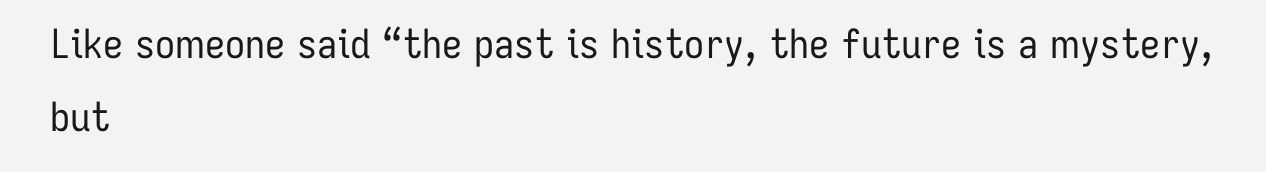Like someone said “the past is history, the future is a mystery, but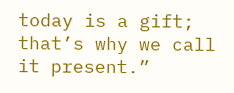today is a gift; that’s why we call it present.”